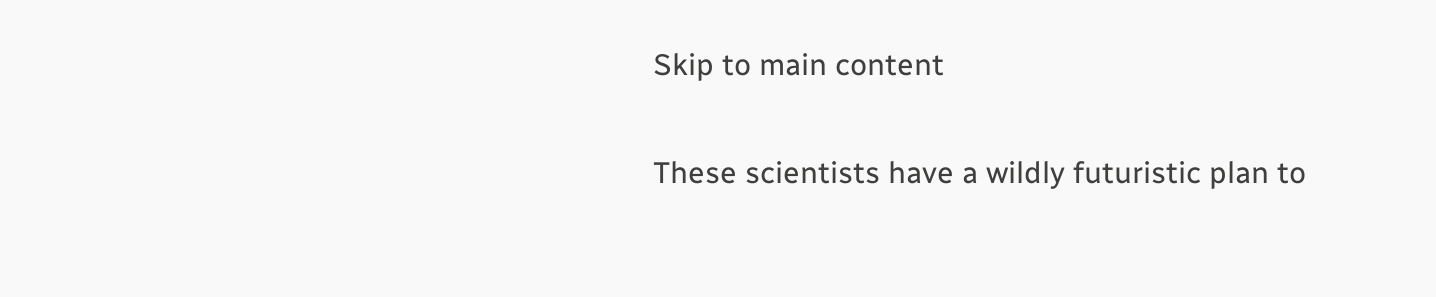Skip to main content

These scientists have a wildly futuristic plan to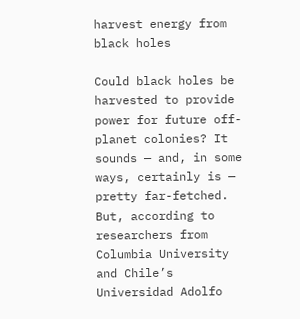harvest energy from black holes

Could black holes be harvested to provide power for future off-planet colonies? It sounds — and, in some ways, certainly is — pretty far-fetched. But, according to researchers from Columbia University and Chile’s Universidad Adolfo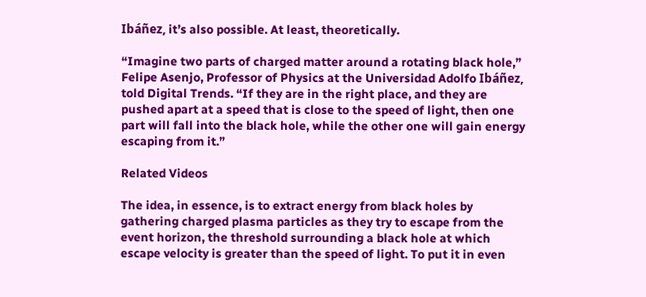Ibáñez, it’s also possible. At least, theoretically.

“Imagine two parts of charged matter around a rotating black hole,” Felipe Asenjo, Professor of Physics at the Universidad Adolfo Ibáñez, told Digital Trends. “If they are in the right place, and they are pushed apart at a speed that is close to the speed of light, then one part will fall into the black hole, while the other one will gain energy escaping from it.”

Related Videos

The idea, in essence, is to extract energy from black holes by gathering charged plasma particles as they try to escape from the event horizon, the threshold surrounding a black hole at which escape velocity is greater than the speed of light. To put it in even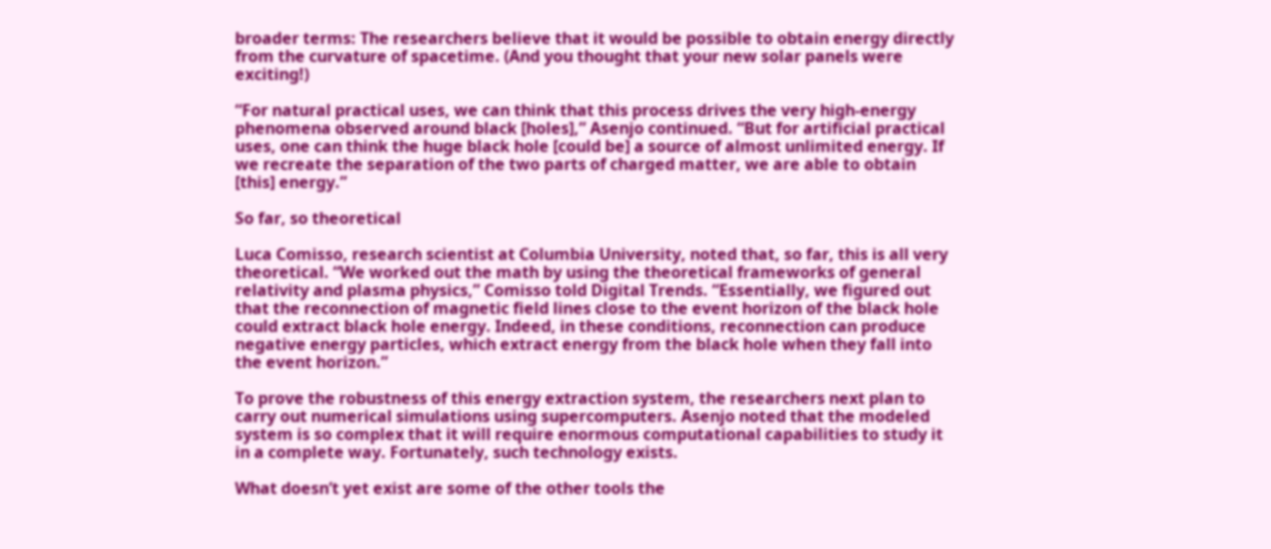broader terms: The researchers believe that it would be possible to obtain energy directly from the curvature of spacetime. (And you thought that your new solar panels were exciting!)

“For natural practical uses, we can think that this process drives the very high-energy phenomena observed around black [holes],” Asenjo continued. “But for artificial practical uses, one can think the huge black hole [could be] a source of almost unlimited energy. If we recreate the separation of the two parts of charged matter, we are able to obtain [this] energy.”

So far, so theoretical

Luca Comisso, research scientist at Columbia University, noted that, so far, this is all very theoretical. “We worked out the math by using the theoretical frameworks of general relativity and plasma physics,” Comisso told Digital Trends. “Essentially, we figured out that the reconnection of magnetic field lines close to the event horizon of the black hole could extract black hole energy. Indeed, in these conditions, reconnection can produce negative energy particles, which extract energy from the black hole when they fall into the event horizon.”

To prove the robustness of this energy extraction system, the researchers next plan to carry out numerical simulations using supercomputers. Asenjo noted that the modeled system is so complex that it will require enormous computational capabilities to study it in a complete way. Fortunately, such technology exists.

What doesn’t yet exist are some of the other tools the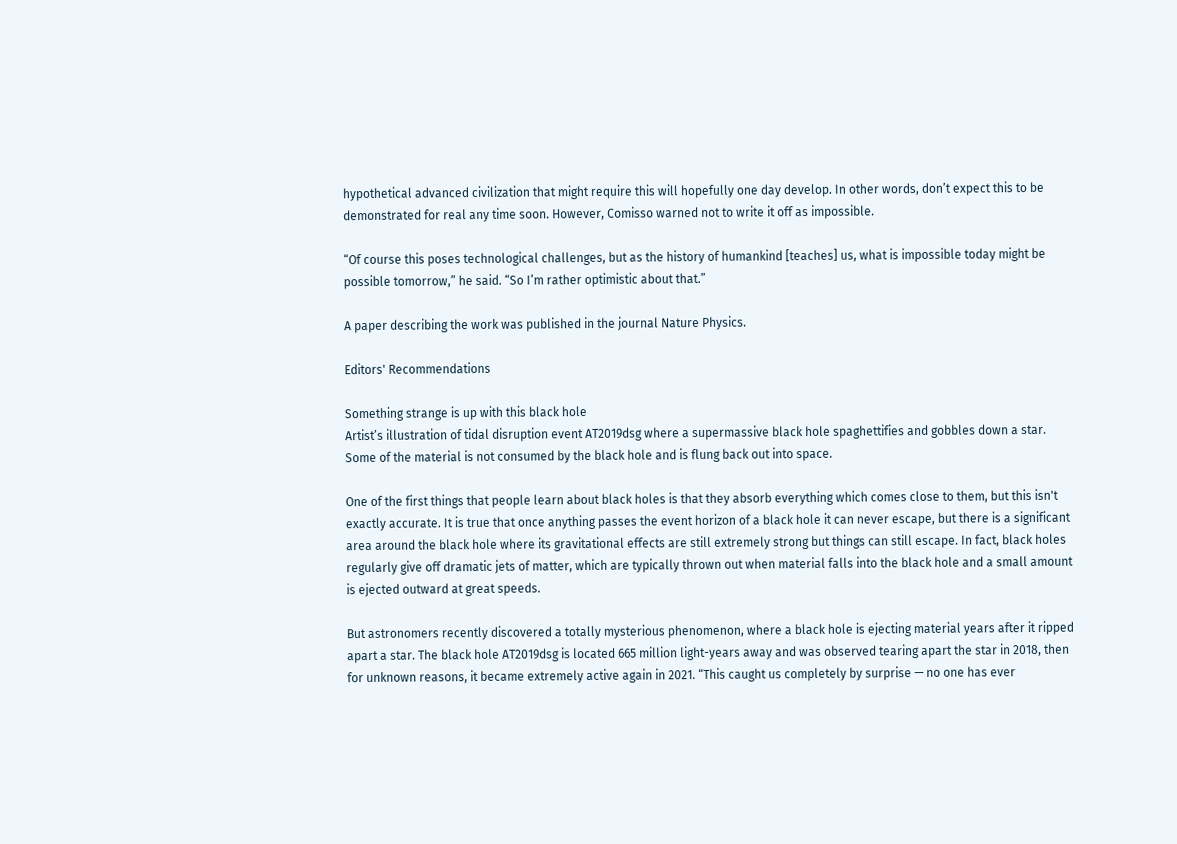hypothetical advanced civilization that might require this will hopefully one day develop. In other words, don’t expect this to be demonstrated for real any time soon. However, Comisso warned not to write it off as impossible.

“Of course this poses technological challenges, but as the history of humankind [teaches] us, what is impossible today might be possible tomorrow,” he said. “So I’m rather optimistic about that.”

A paper describing the work was published in the journal Nature Physics.

Editors' Recommendations

Something strange is up with this black hole
Artist’s illustration of tidal disruption event AT2019dsg where a supermassive black hole spaghettifies and gobbles down a star. Some of the material is not consumed by the black hole and is flung back out into space.

One of the first things that people learn about black holes is that they absorb everything which comes close to them, but this isn't exactly accurate. It is true that once anything passes the event horizon of a black hole it can never escape, but there is a significant area around the black hole where its gravitational effects are still extremely strong but things can still escape. In fact, black holes regularly give off dramatic jets of matter, which are typically thrown out when material falls into the black hole and a small amount is ejected outward at great speeds.

But astronomers recently discovered a totally mysterious phenomenon, where a black hole is ejecting material years after it ripped apart a star. The black hole AT2019dsg is located 665 million light-years away and was observed tearing apart the star in 2018, then for unknown reasons, it became extremely active again in 2021. “This caught us completely by surprise — no one has ever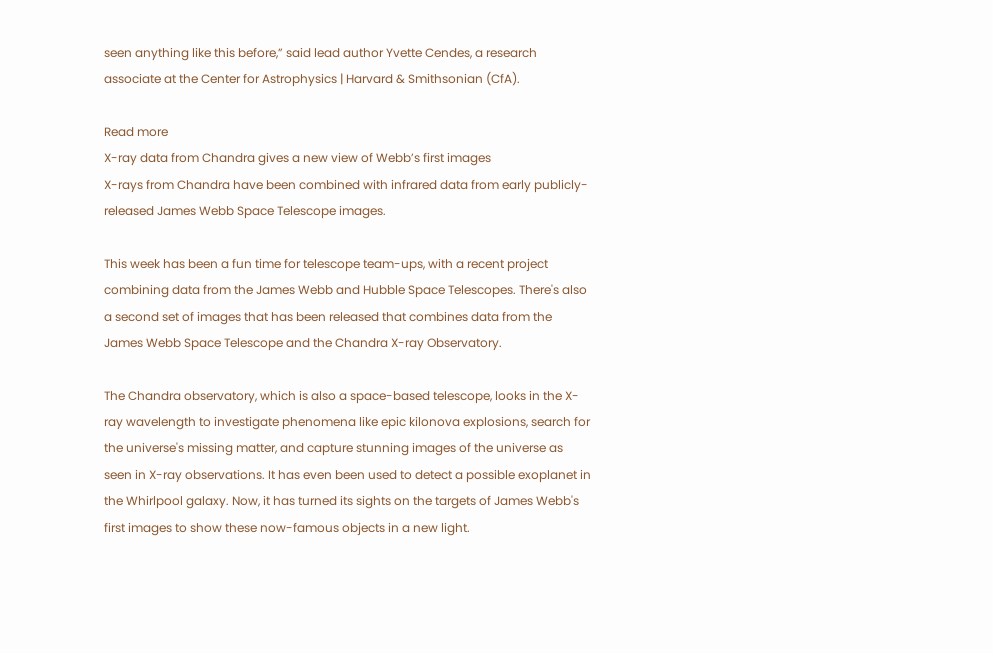seen anything like this before,” said lead author Yvette Cendes, a research associate at the Center for Astrophysics | Harvard & Smithsonian (CfA).

Read more
X-ray data from Chandra gives a new view of Webb’s first images
X-rays from Chandra have been combined with infrared data from early publicly-released James Webb Space Telescope images.

This week has been a fun time for telescope team-ups, with a recent project combining data from the James Webb and Hubble Space Telescopes. There's also a second set of images that has been released that combines data from the James Webb Space Telescope and the Chandra X-ray Observatory.

The Chandra observatory, which is also a space-based telescope, looks in the X-ray wavelength to investigate phenomena like epic kilonova explosions, search for the universe's missing matter, and capture stunning images of the universe as seen in X-ray observations. It has even been used to detect a possible exoplanet in the Whirlpool galaxy. Now, it has turned its sights on the targets of James Webb's first images to show these now-famous objects in a new light.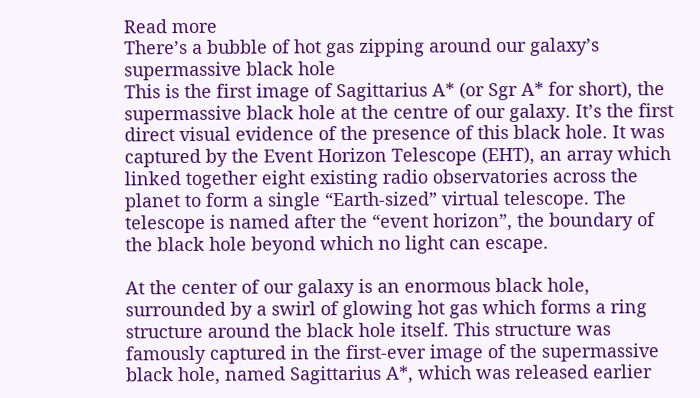Read more
There’s a bubble of hot gas zipping around our galaxy’s supermassive black hole
This is the first image of Sagittarius A* (or Sgr A* for short), the supermassive black hole at the centre of our galaxy. It’s the first direct visual evidence of the presence of this black hole. It was captured by the Event Horizon Telescope (EHT), an array which linked together eight existing radio observatories across the planet to form a single “Earth-sized” virtual telescope. The telescope is named after the “event horizon”, the boundary of the black hole beyond which no light can escape.

At the center of our galaxy is an enormous black hole, surrounded by a swirl of glowing hot gas which forms a ring structure around the black hole itself. This structure was famously captured in the first-ever image of the supermassive black hole, named Sagittarius A*, which was released earlier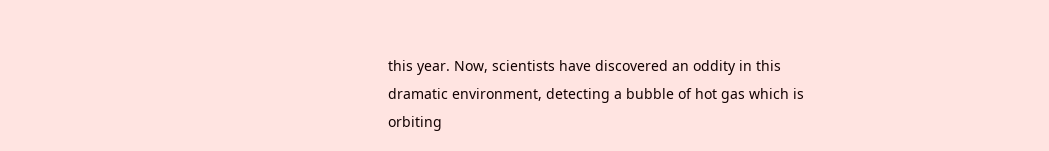this year. Now, scientists have discovered an oddity in this dramatic environment, detecting a bubble of hot gas which is orbiting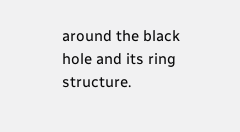around the black hole and its ring structure.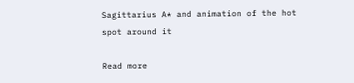Sagittarius A* and animation of the hot spot around it

Read more